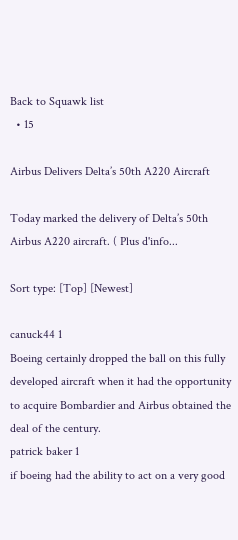Back to Squawk list
  • 15

Airbus Delivers Delta’s 50th A220 Aircraft

Today marked the delivery of Delta’s 50th Airbus A220 aircraft. ( Plus d'info...

Sort type: [Top] [Newest]

canuck44 1
Boeing certainly dropped the ball on this fully developed aircraft when it had the opportunity to acquire Bombardier and Airbus obtained the deal of the century.
patrick baker 1
if boeing had the ability to act on a very good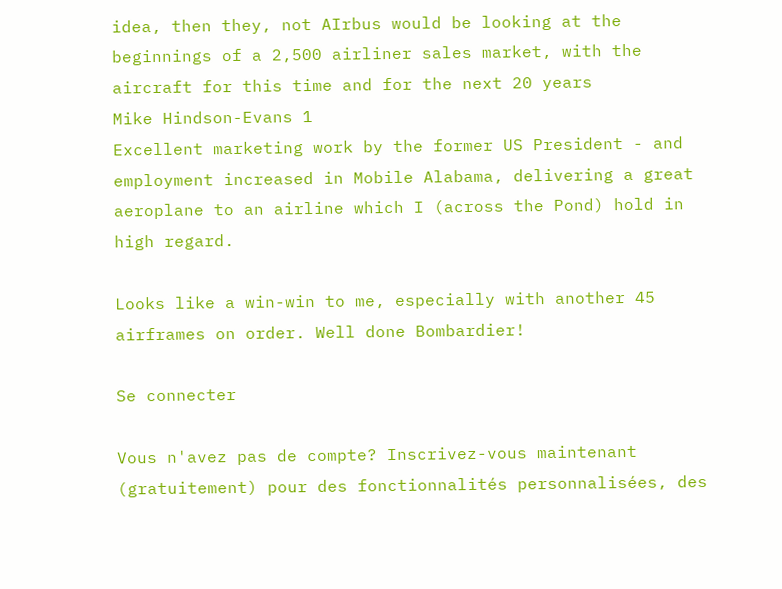idea, then they, not AIrbus would be looking at the beginnings of a 2,500 airliner sales market, with the aircraft for this time and for the next 20 years
Mike Hindson-Evans 1
Excellent marketing work by the former US President - and employment increased in Mobile Alabama, delivering a great aeroplane to an airline which I (across the Pond) hold in high regard.

Looks like a win-win to me, especially with another 45 airframes on order. Well done Bombardier!

Se connecter

Vous n'avez pas de compte? Inscrivez-vous maintenant (gratuitement) pour des fonctionnalités personnalisées, des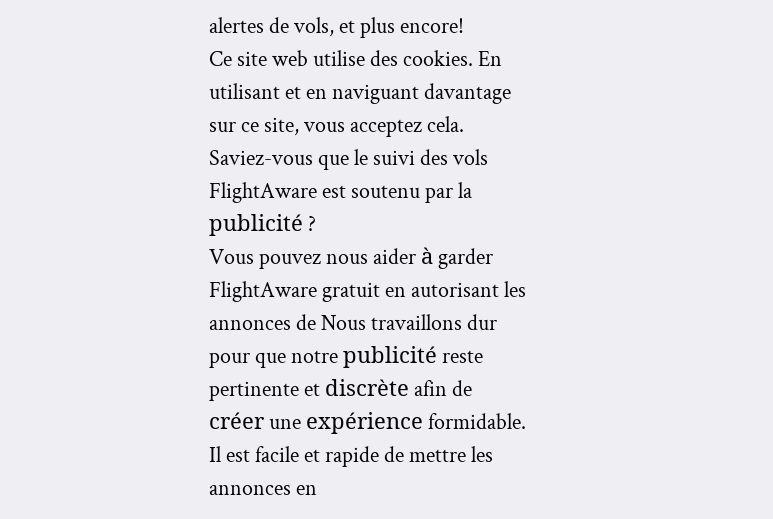alertes de vols, et plus encore!
Ce site web utilise des cookies. En utilisant et en naviguant davantage sur ce site, vous acceptez cela.
Saviez-vous que le suivi des vols FlightAware est soutenu par la publicité ?
Vous pouvez nous aider à garder FlightAware gratuit en autorisant les annonces de Nous travaillons dur pour que notre publicité reste pertinente et discrète afin de créer une expérience formidable. Il est facile et rapide de mettre les annonces en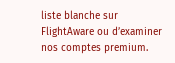liste blanche sur FlightAware ou d’examiner nos comptes premium.